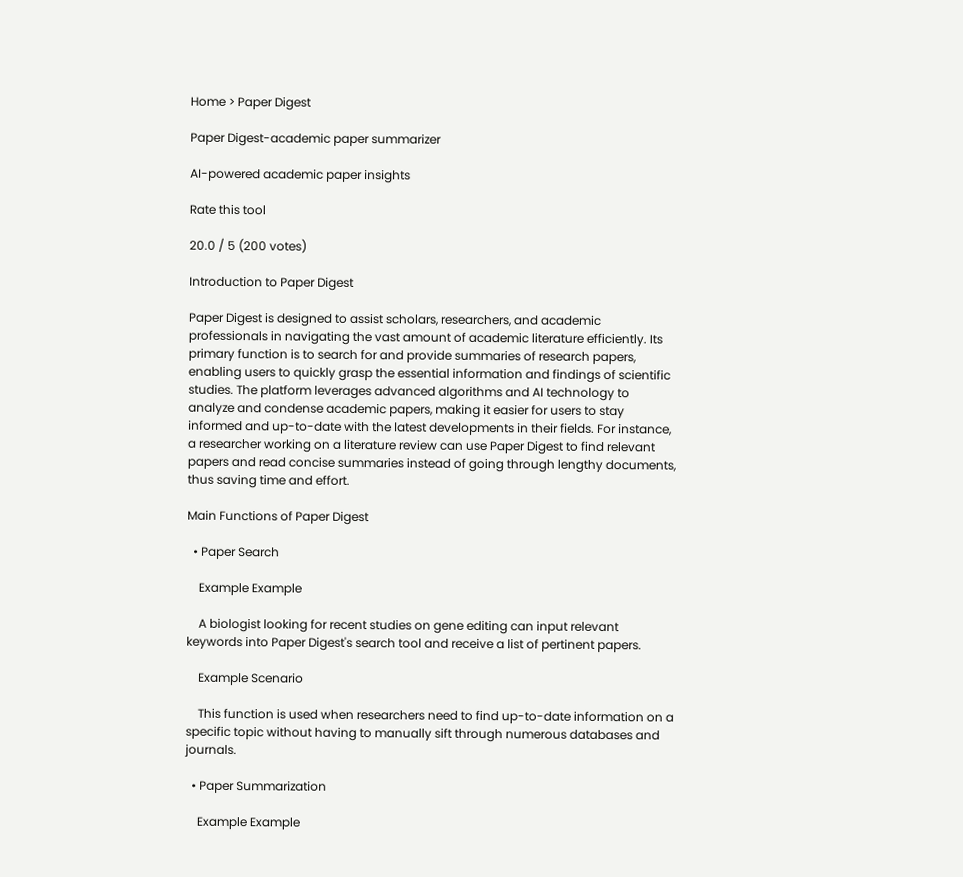Home > Paper Digest

Paper Digest-academic paper summarizer

AI-powered academic paper insights

Rate this tool

20.0 / 5 (200 votes)

Introduction to Paper Digest

Paper Digest is designed to assist scholars, researchers, and academic professionals in navigating the vast amount of academic literature efficiently. Its primary function is to search for and provide summaries of research papers, enabling users to quickly grasp the essential information and findings of scientific studies. The platform leverages advanced algorithms and AI technology to analyze and condense academic papers, making it easier for users to stay informed and up-to-date with the latest developments in their fields. For instance, a researcher working on a literature review can use Paper Digest to find relevant papers and read concise summaries instead of going through lengthy documents, thus saving time and effort.

Main Functions of Paper Digest

  • Paper Search

    Example Example

    A biologist looking for recent studies on gene editing can input relevant keywords into Paper Digest's search tool and receive a list of pertinent papers.

    Example Scenario

    This function is used when researchers need to find up-to-date information on a specific topic without having to manually sift through numerous databases and journals.

  • Paper Summarization

    Example Example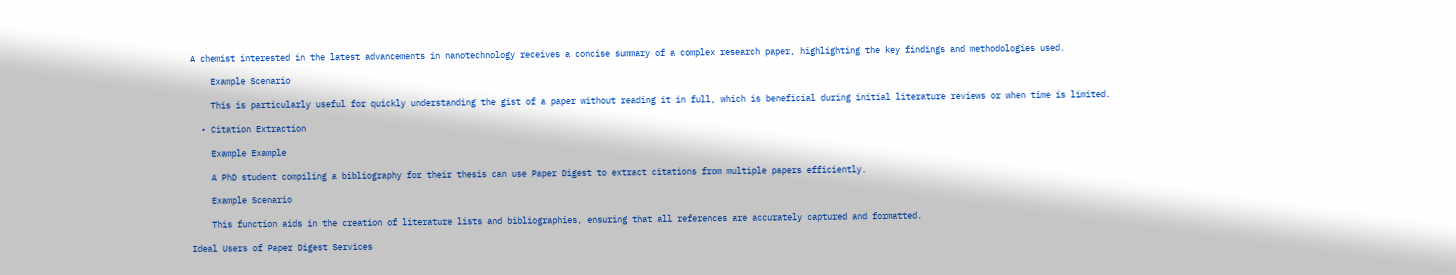A chemist interested in the latest advancements in nanotechnology receives a concise summary of a complex research paper, highlighting the key findings and methodologies used.

    Example Scenario

    This is particularly useful for quickly understanding the gist of a paper without reading it in full, which is beneficial during initial literature reviews or when time is limited.

  • Citation Extraction

    Example Example

    A PhD student compiling a bibliography for their thesis can use Paper Digest to extract citations from multiple papers efficiently.

    Example Scenario

    This function aids in the creation of literature lists and bibliographies, ensuring that all references are accurately captured and formatted.

Ideal Users of Paper Digest Services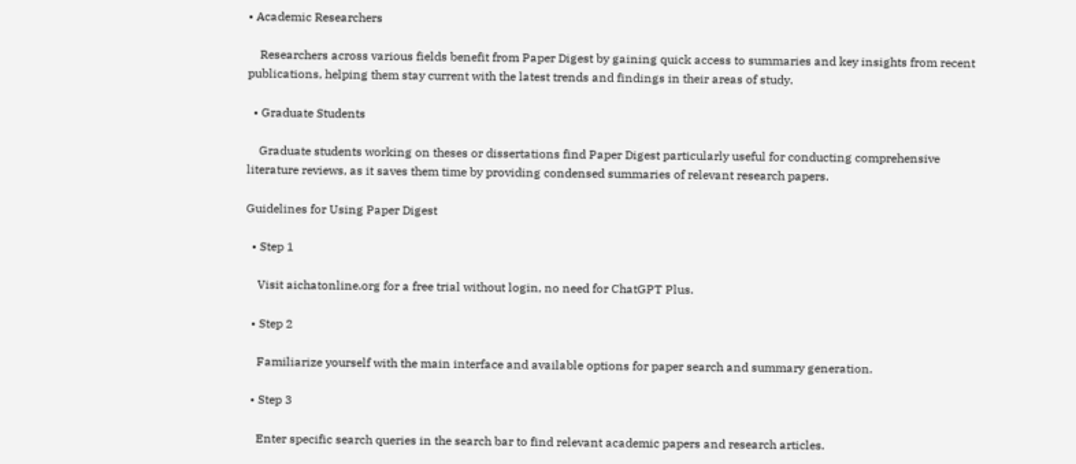• Academic Researchers

    Researchers across various fields benefit from Paper Digest by gaining quick access to summaries and key insights from recent publications, helping them stay current with the latest trends and findings in their areas of study.

  • Graduate Students

    Graduate students working on theses or dissertations find Paper Digest particularly useful for conducting comprehensive literature reviews, as it saves them time by providing condensed summaries of relevant research papers.

Guidelines for Using Paper Digest

  • Step 1

    Visit aichatonline.org for a free trial without login, no need for ChatGPT Plus.

  • Step 2

    Familiarize yourself with the main interface and available options for paper search and summary generation.

  • Step 3

    Enter specific search queries in the search bar to find relevant academic papers and research articles.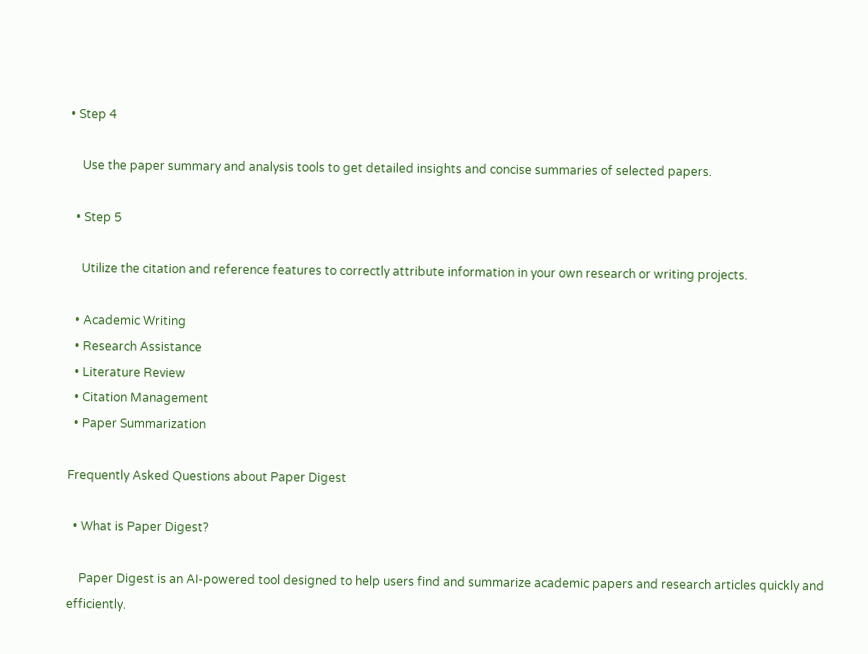• Step 4

    Use the paper summary and analysis tools to get detailed insights and concise summaries of selected papers.

  • Step 5

    Utilize the citation and reference features to correctly attribute information in your own research or writing projects.

  • Academic Writing
  • Research Assistance
  • Literature Review
  • Citation Management
  • Paper Summarization

Frequently Asked Questions about Paper Digest

  • What is Paper Digest?

    Paper Digest is an AI-powered tool designed to help users find and summarize academic papers and research articles quickly and efficiently.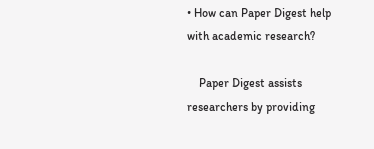• How can Paper Digest help with academic research?

    Paper Digest assists researchers by providing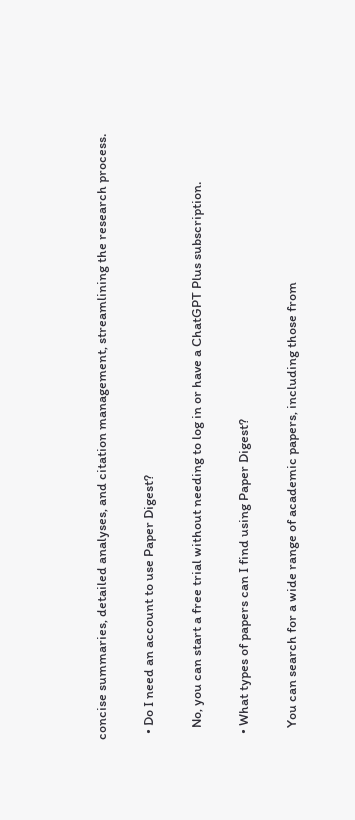concise summaries, detailed analyses, and citation management, streamlining the research process.

  • Do I need an account to use Paper Digest?

    No, you can start a free trial without needing to log in or have a ChatGPT Plus subscription.

  • What types of papers can I find using Paper Digest?

    You can search for a wide range of academic papers, including those from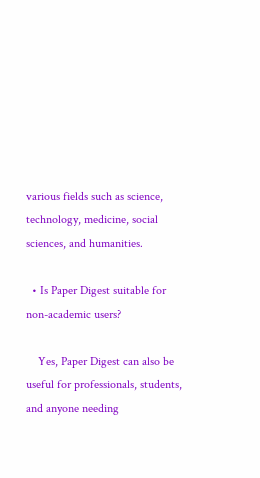various fields such as science, technology, medicine, social sciences, and humanities.

  • Is Paper Digest suitable for non-academic users?

    Yes, Paper Digest can also be useful for professionals, students, and anyone needing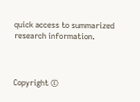quick access to summarized research information.



Copyright ©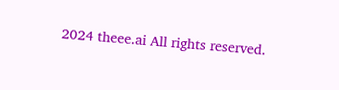2024 theee.ai All rights reserved.